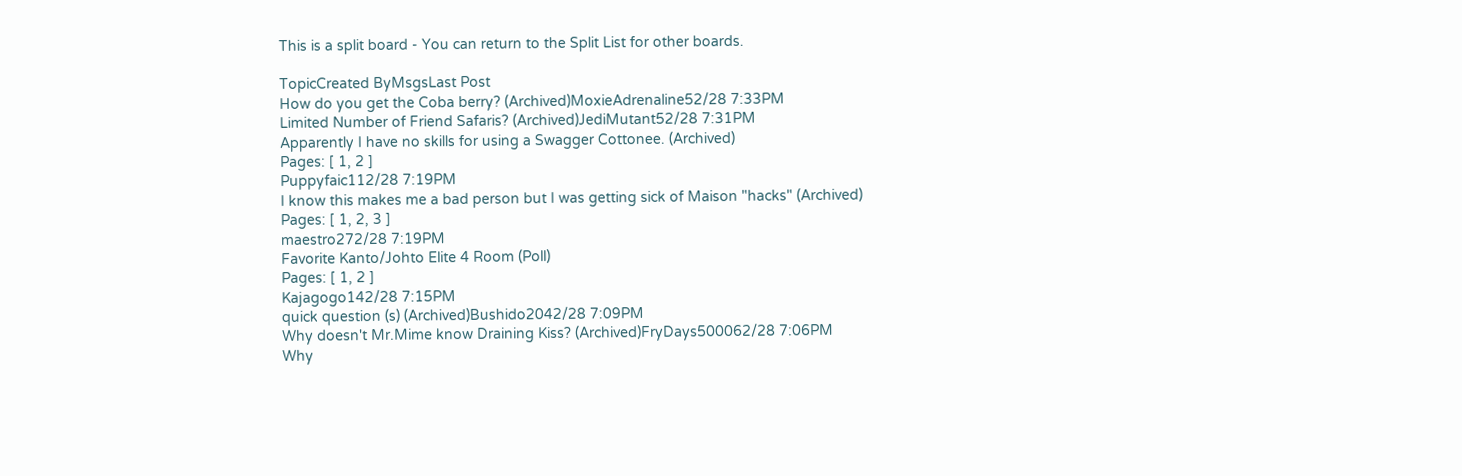This is a split board - You can return to the Split List for other boards.

TopicCreated ByMsgsLast Post
How do you get the Coba berry? (Archived)MoxieAdrenaline52/28 7:33PM
Limited Number of Friend Safaris? (Archived)JediMutant52/28 7:31PM
Apparently I have no skills for using a Swagger Cottonee. (Archived)
Pages: [ 1, 2 ]
Puppyfaic112/28 7:19PM
I know this makes me a bad person but I was getting sick of Maison "hacks" (Archived)
Pages: [ 1, 2, 3 ]
maestro272/28 7:19PM
Favorite Kanto/Johto Elite 4 Room (Poll)
Pages: [ 1, 2 ]
Kajagogo142/28 7:15PM
quick question (s) (Archived)Bushido2042/28 7:09PM
Why doesn't Mr.Mime know Draining Kiss? (Archived)FryDays500062/28 7:06PM
Why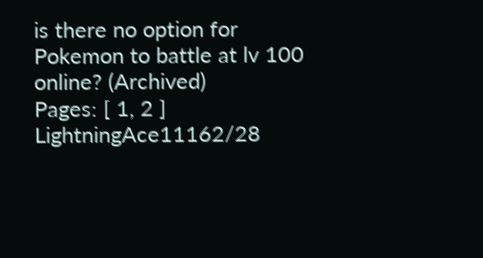is there no option for Pokemon to battle at lv 100 online? (Archived)
Pages: [ 1, 2 ]
LightningAce11162/28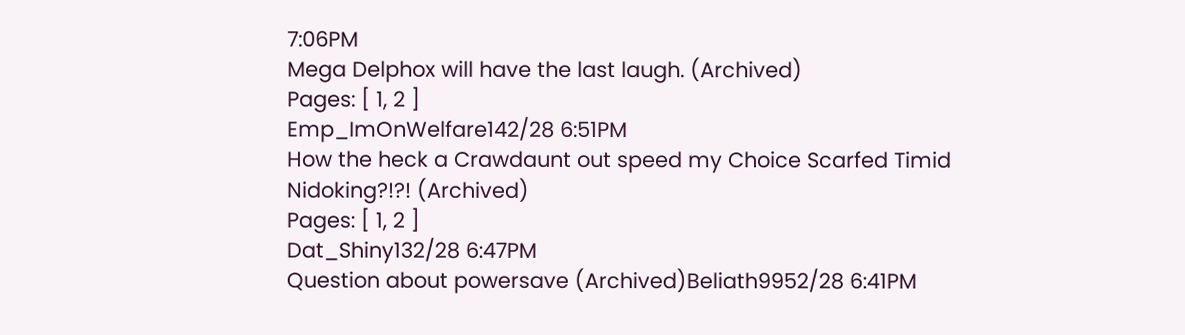7:06PM
Mega Delphox will have the last laugh. (Archived)
Pages: [ 1, 2 ]
Emp_ImOnWelfare142/28 6:51PM
How the heck a Crawdaunt out speed my Choice Scarfed Timid Nidoking?!?! (Archived)
Pages: [ 1, 2 ]
Dat_Shiny132/28 6:47PM
Question about powersave (Archived)Beliath9952/28 6:41PM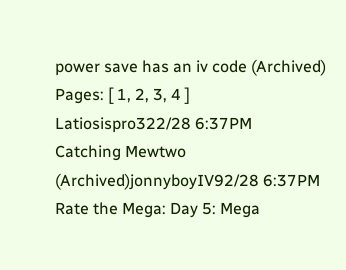power save has an iv code (Archived)
Pages: [ 1, 2, 3, 4 ]
Latiosispro322/28 6:37PM
Catching Mewtwo (Archived)jonnyboyIV92/28 6:37PM
Rate the Mega: Day 5: Mega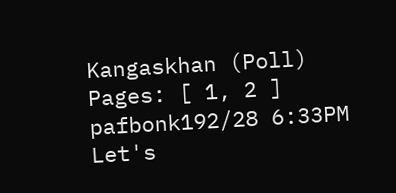Kangaskhan (Poll)
Pages: [ 1, 2 ]
pafbonk192/28 6:33PM
Let's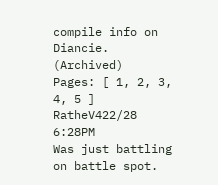compile info on Diancie. (Archived)
Pages: [ 1, 2, 3, 4, 5 ]
RatheV422/28 6:28PM
Was just battling on battle spot.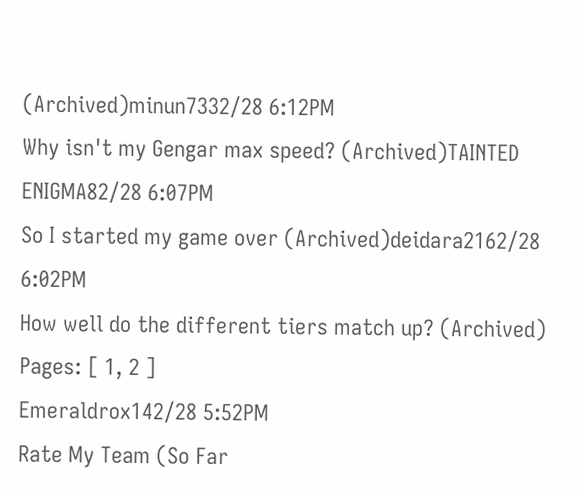(Archived)minun7332/28 6:12PM
Why isn't my Gengar max speed? (Archived)TAINTED ENIGMA82/28 6:07PM
So I started my game over (Archived)deidara2162/28 6:02PM
How well do the different tiers match up? (Archived)
Pages: [ 1, 2 ]
Emeraldrox142/28 5:52PM
Rate My Team (So Far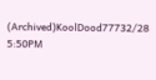(Archived)KoolDood77732/28 5:50PM